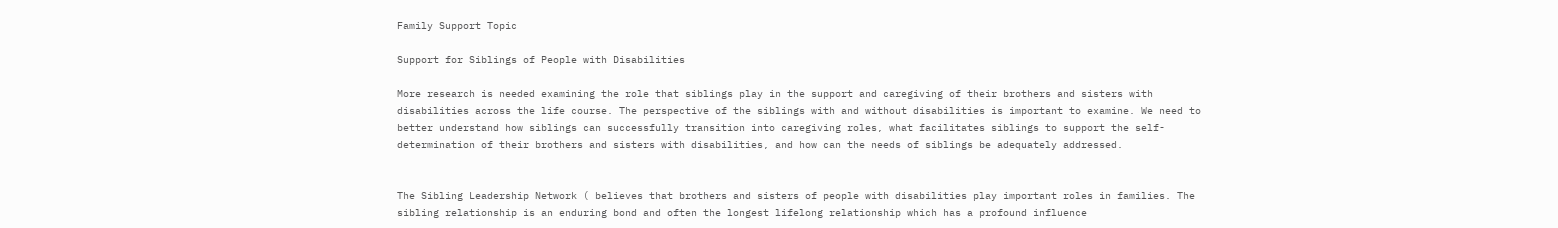Family Support Topic

Support for Siblings of People with Disabilities

More research is needed examining the role that siblings play in the support and caregiving of their brothers and sisters with disabilities across the life course. The perspective of the siblings with and without disabilities is important to examine. We need to better understand how siblings can successfully transition into caregiving roles, what facilitates siblings to support the self-determination of their brothers and sisters with disabilities, and how can the needs of siblings be adequately addressed.


The Sibling Leadership Network ( believes that brothers and sisters of people with disabilities play important roles in families. The sibling relationship is an enduring bond and often the longest lifelong relationship which has a profound influence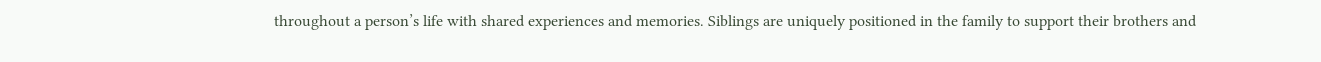throughout a person’s life with shared experiences and memories. Siblings are uniquely positioned in the family to support their brothers and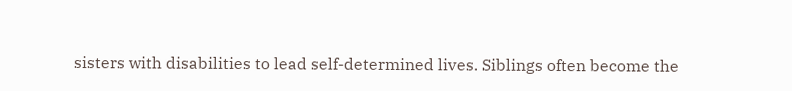sisters with disabilities to lead self-determined lives. Siblings often become the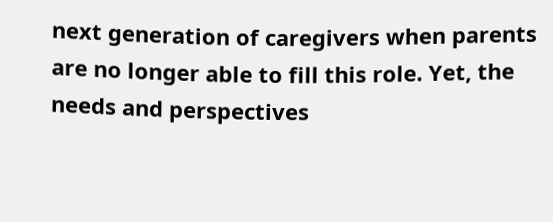next generation of caregivers when parents are no longer able to fill this role. Yet, the needs and perspectives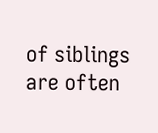of siblings are often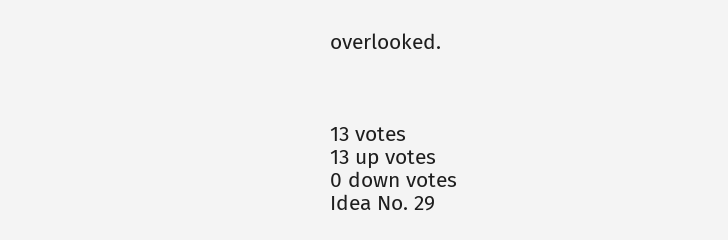overlooked.



13 votes
13 up votes
0 down votes
Idea No. 29